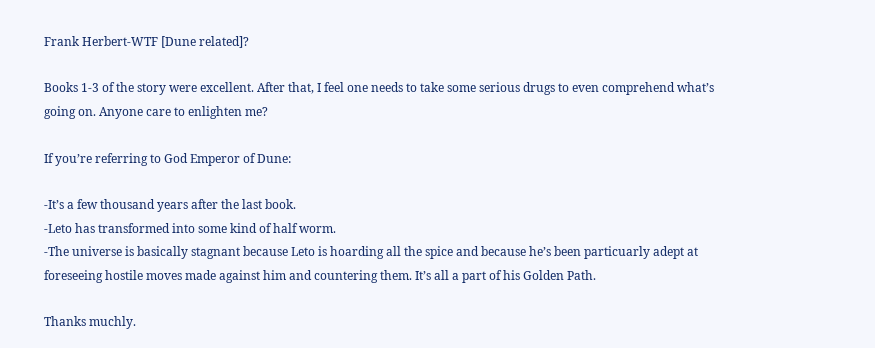Frank Herbert-WTF [Dune related]?

Books 1-3 of the story were excellent. After that, I feel one needs to take some serious drugs to even comprehend what’s going on. Anyone care to enlighten me?

If you’re referring to God Emperor of Dune:

-It’s a few thousand years after the last book.
-Leto has transformed into some kind of half worm.
-The universe is basically stagnant because Leto is hoarding all the spice and because he’s been particuarly adept at foreseeing hostile moves made against him and countering them. It’s all a part of his Golden Path.

Thanks muchly.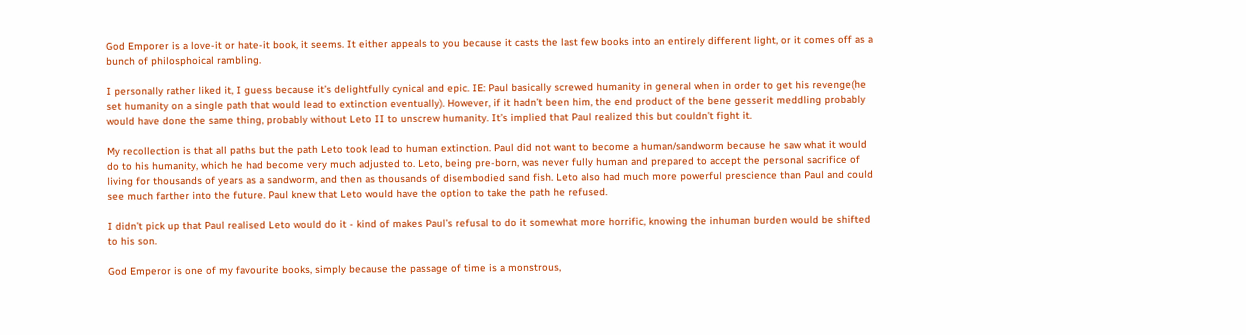God Emporer is a love-it or hate-it book, it seems. It either appeals to you because it casts the last few books into an entirely different light, or it comes off as a bunch of philosphoical rambling.

I personally rather liked it, I guess because it’s delightfully cynical and epic. IE: Paul basically screwed humanity in general when in order to get his revenge(he set humanity on a single path that would lead to extinction eventually). However, if it hadn’t been him, the end product of the bene gesserit meddling probably would have done the same thing, probably without Leto II to unscrew humanity. It’s implied that Paul realized this but couldn’t fight it.

My recollection is that all paths but the path Leto took lead to human extinction. Paul did not want to become a human/sandworm because he saw what it would do to his humanity, which he had become very much adjusted to. Leto, being pre-born, was never fully human and prepared to accept the personal sacrifice of living for thousands of years as a sandworm, and then as thousands of disembodied sand fish. Leto also had much more powerful prescience than Paul and could see much farther into the future. Paul knew that Leto would have the option to take the path he refused.

I didn’t pick up that Paul realised Leto would do it - kind of makes Paul’s refusal to do it somewhat more horrific, knowing the inhuman burden would be shifted to his son.

God Emperor is one of my favourite books, simply because the passage of time is a monstrous,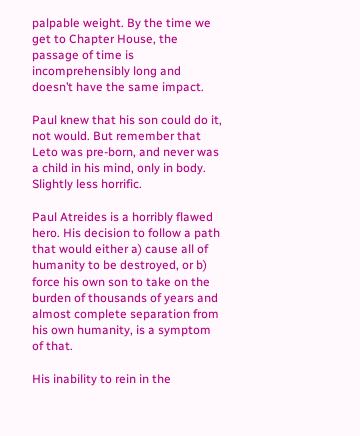palpable weight. By the time we get to Chapter House, the passage of time is incomprehensibly long and doesn’t have the same impact.

Paul knew that his son could do it, not would. But remember that Leto was pre-born, and never was a child in his mind, only in body. Slightly less horrific.

Paul Atreides is a horribly flawed hero. His decision to follow a path that would either a) cause all of humanity to be destroyed, or b) force his own son to take on the burden of thousands of years and almost complete separation from his own humanity, is a symptom of that.

His inability to rein in the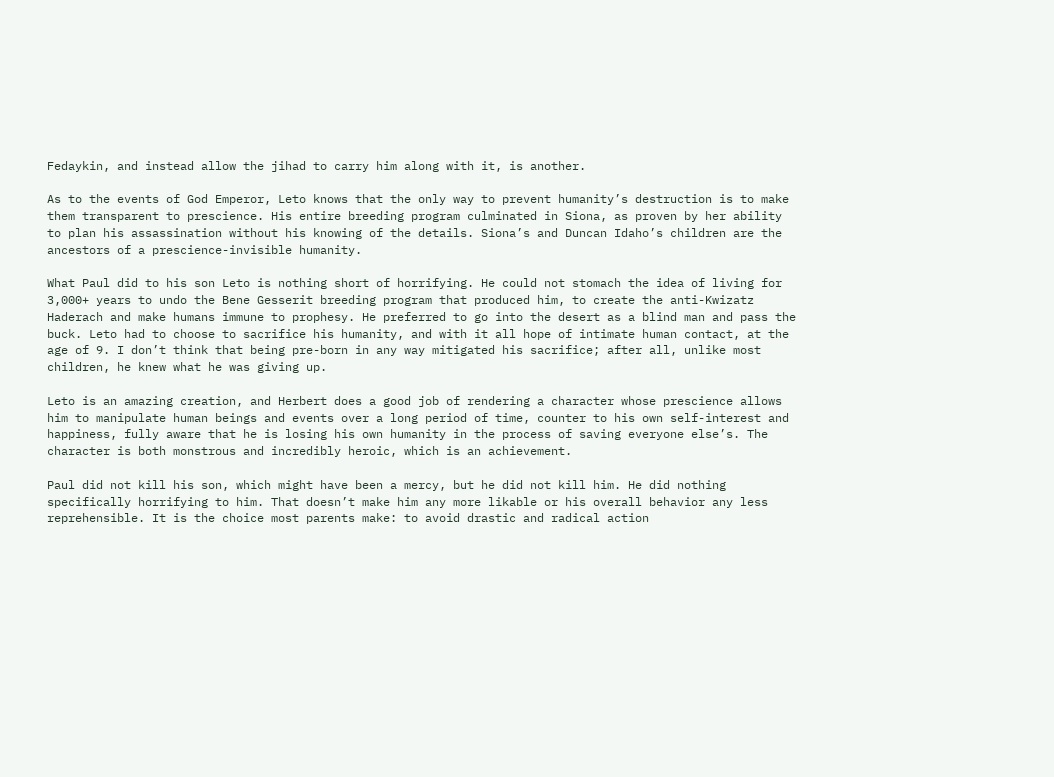Fedaykin, and instead allow the jihad to carry him along with it, is another.

As to the events of God Emperor, Leto knows that the only way to prevent humanity’s destruction is to make them transparent to prescience. His entire breeding program culminated in Siona, as proven by her ability to plan his assassination without his knowing of the details. Siona’s and Duncan Idaho’s children are the ancestors of a prescience-invisible humanity.

What Paul did to his son Leto is nothing short of horrifying. He could not stomach the idea of living for 3,000+ years to undo the Bene Gesserit breeding program that produced him, to create the anti-Kwizatz Haderach and make humans immune to prophesy. He preferred to go into the desert as a blind man and pass the buck. Leto had to choose to sacrifice his humanity, and with it all hope of intimate human contact, at the age of 9. I don’t think that being pre-born in any way mitigated his sacrifice; after all, unlike most children, he knew what he was giving up.

Leto is an amazing creation, and Herbert does a good job of rendering a character whose prescience allows him to manipulate human beings and events over a long period of time, counter to his own self-interest and happiness, fully aware that he is losing his own humanity in the process of saving everyone else’s. The character is both monstrous and incredibly heroic, which is an achievement.

Paul did not kill his son, which might have been a mercy, but he did not kill him. He did nothing specifically horrifying to him. That doesn’t make him any more likable or his overall behavior any less reprehensible. It is the choice most parents make: to avoid drastic and radical action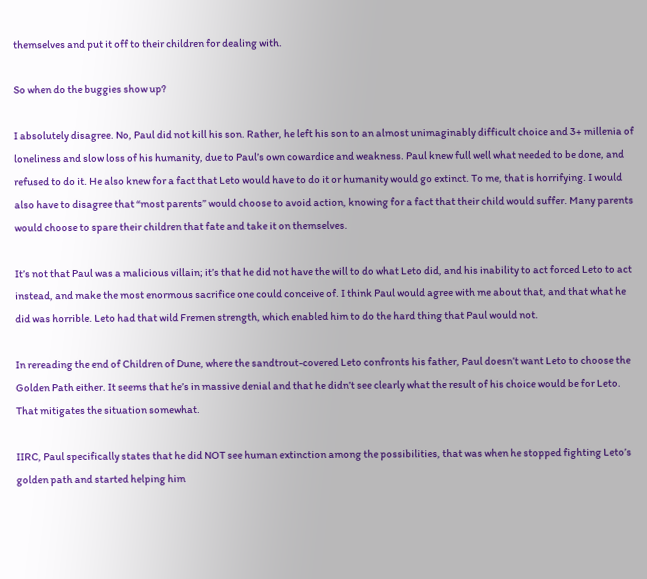themselves and put it off to their children for dealing with.

So when do the buggies show up?

I absolutely disagree. No, Paul did not kill his son. Rather, he left his son to an almost unimaginably difficult choice and 3+ millenia of loneliness and slow loss of his humanity, due to Paul’s own cowardice and weakness. Paul knew full well what needed to be done, and refused to do it. He also knew for a fact that Leto would have to do it or humanity would go extinct. To me, that is horrifying. I would also have to disagree that “most parents” would choose to avoid action, knowing for a fact that their child would suffer. Many parents would choose to spare their children that fate and take it on themselves.

It’s not that Paul was a malicious villain; it’s that he did not have the will to do what Leto did, and his inability to act forced Leto to act instead, and make the most enormous sacrifice one could conceive of. I think Paul would agree with me about that, and that what he did was horrible. Leto had that wild Fremen strength, which enabled him to do the hard thing that Paul would not.

In rereading the end of Children of Dune, where the sandtrout-covered Leto confronts his father, Paul doesn’t want Leto to choose the Golden Path either. It seems that he’s in massive denial and that he didn’t see clearly what the result of his choice would be for Leto. That mitigates the situation somewhat.

IIRC, Paul specifically states that he did NOT see human extinction among the possibilities, that was when he stopped fighting Leto’s golden path and started helping him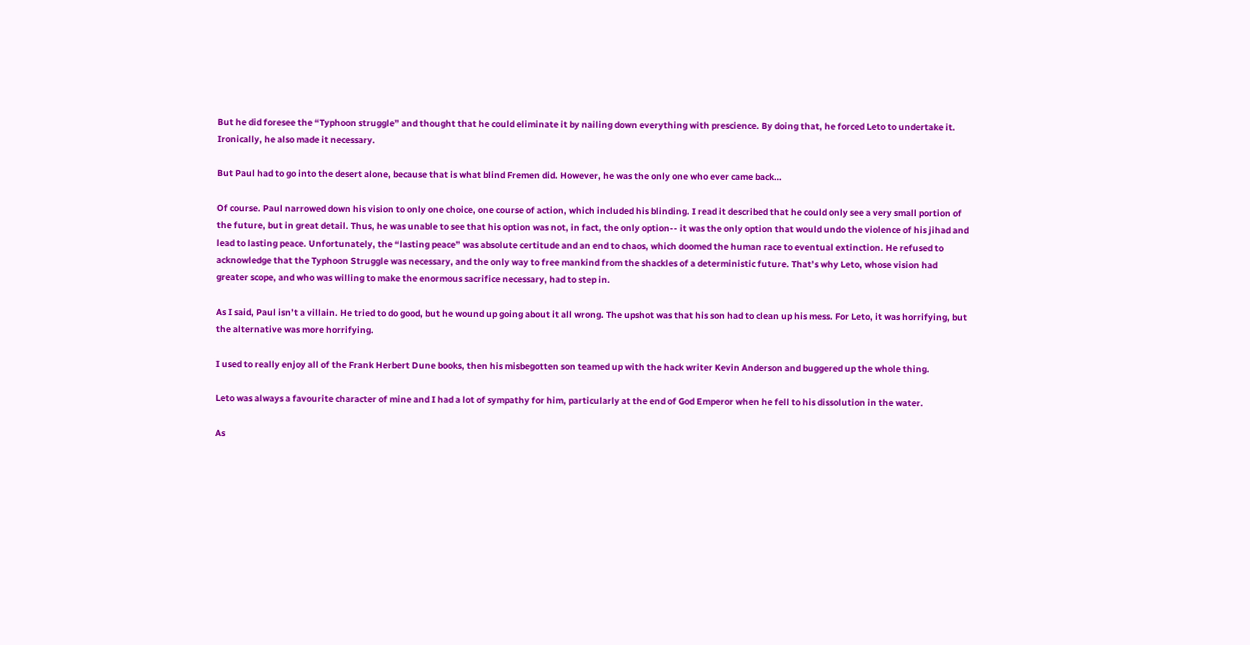But he did foresee the “Typhoon struggle” and thought that he could eliminate it by nailing down everything with prescience. By doing that, he forced Leto to undertake it. Ironically, he also made it necessary.

But Paul had to go into the desert alone, because that is what blind Fremen did. However, he was the only one who ever came back…

Of course. Paul narrowed down his vision to only one choice, one course of action, which included his blinding. I read it described that he could only see a very small portion of the future, but in great detail. Thus, he was unable to see that his option was not, in fact, the only option-- it was the only option that would undo the violence of his jihad and lead to lasting peace. Unfortunately, the “lasting peace” was absolute certitude and an end to chaos, which doomed the human race to eventual extinction. He refused to acknowledge that the Typhoon Struggle was necessary, and the only way to free mankind from the shackles of a deterministic future. That’s why Leto, whose vision had greater scope, and who was willing to make the enormous sacrifice necessary, had to step in.

As I said, Paul isn’t a villain. He tried to do good, but he wound up going about it all wrong. The upshot was that his son had to clean up his mess. For Leto, it was horrifying, but the alternative was more horrifying.

I used to really enjoy all of the Frank Herbert Dune books, then his misbegotten son teamed up with the hack writer Kevin Anderson and buggered up the whole thing.

Leto was always a favourite character of mine and I had a lot of sympathy for him, particularly at the end of God Emperor when he fell to his dissolution in the water.

As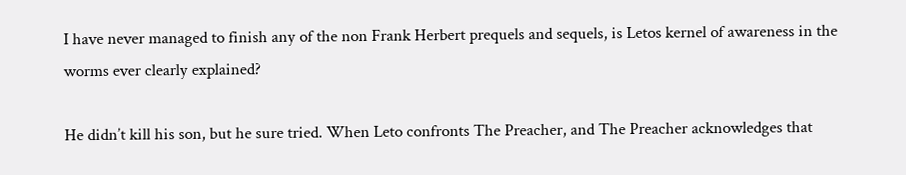I have never managed to finish any of the non Frank Herbert prequels and sequels, is Letos kernel of awareness in the worms ever clearly explained?

He didn’t kill his son, but he sure tried. When Leto confronts The Preacher, and The Preacher acknowledges that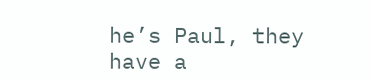he’s Paul, they have a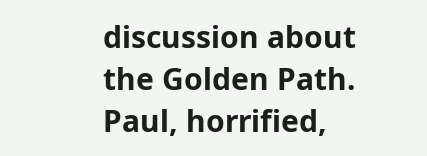discussion about the Golden Path. Paul, horrified,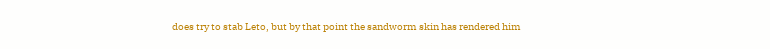does try to stab Leto, but by that point the sandworm skin has rendered him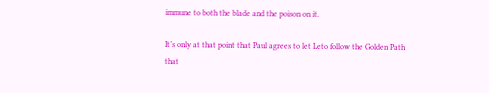immune to both the blade and the poison on it.

It’s only at that point that Paul agrees to let Leto follow the Golden Path that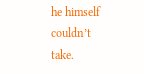he himself couldn’t take.